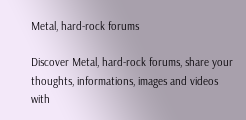Metal, hard-rock forums

Discover Metal, hard-rock forums, share your thoughts, informations, images and videos with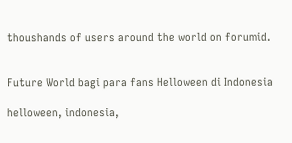thoushands of users around the world on forumid.


Future World bagi para fans Helloween di Indonesia

helloween, indonesia,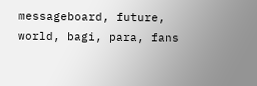messageboard, future, world, bagi, para, fans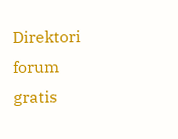Direktori forum gratis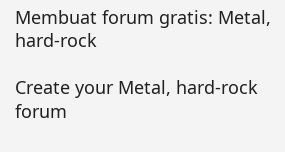Membuat forum gratis: Metal, hard-rock

Create your Metal, hard-rock forum